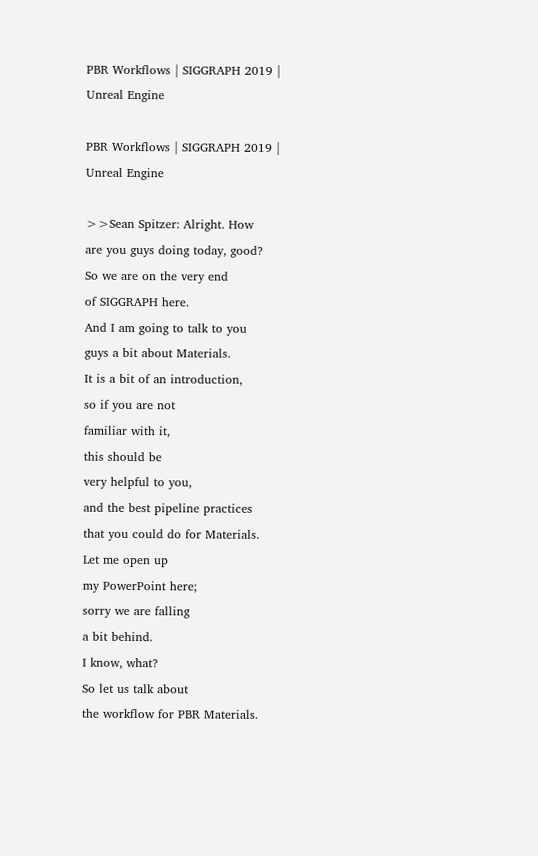PBR Workflows | SIGGRAPH 2019 | Unreal Engine

PBR Workflows | SIGGRAPH 2019 | Unreal Engine

>>Sean Spitzer: Alright. How
are you guys doing today, good?
So we are on the very end
of SIGGRAPH here.
And I am going to talk to you
guys a bit about Materials.
It is a bit of an introduction,
so if you are not
familiar with it,
this should be
very helpful to you,
and the best pipeline practices
that you could do for Materials.
Let me open up
my PowerPoint here;
sorry we are falling
a bit behind.
I know, what?
So let us talk about
the workflow for PBR Materials.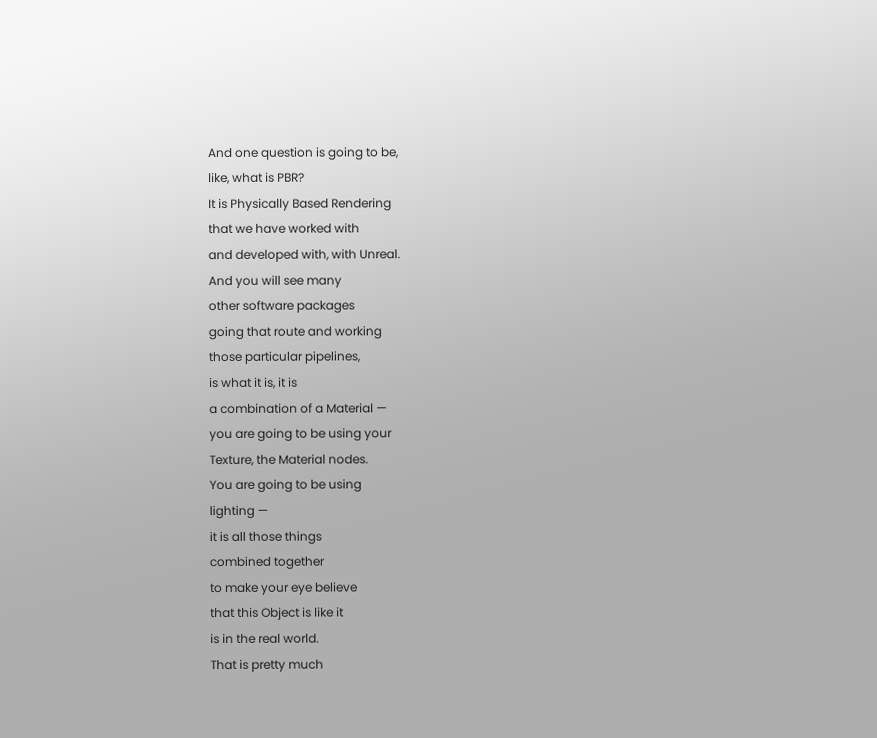And one question is going to be,
like, what is PBR?
It is Physically Based Rendering
that we have worked with
and developed with, with Unreal.
And you will see many
other software packages
going that route and working
those particular pipelines,
is what it is, it is
a combination of a Material —
you are going to be using your
Texture, the Material nodes.
You are going to be using
lighting —
it is all those things
combined together
to make your eye believe
that this Object is like it
is in the real world.
That is pretty much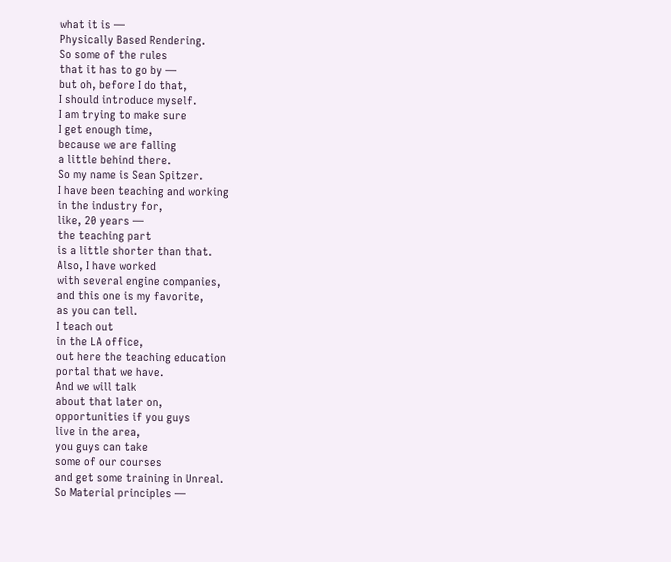what it is —
Physically Based Rendering.
So some of the rules
that it has to go by —
but oh, before I do that,
I should introduce myself.
I am trying to make sure
I get enough time,
because we are falling
a little behind there.
So my name is Sean Spitzer.
I have been teaching and working
in the industry for,
like, 20 years —
the teaching part
is a little shorter than that.
Also, I have worked
with several engine companies,
and this one is my favorite,
as you can tell.
I teach out
in the LA office,
out here the teaching education
portal that we have.
And we will talk
about that later on,
opportunities if you guys
live in the area,
you guys can take
some of our courses
and get some training in Unreal.
So Material principles —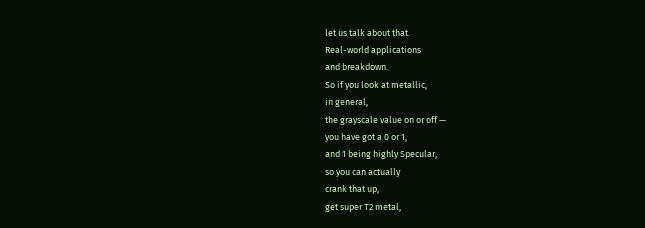let us talk about that.
Real-world applications
and breakdown.
So if you look at metallic,
in general,
the grayscale value on or off —
you have got a 0 or 1,
and 1 being highly Specular,
so you can actually
crank that up,
get super T2 metal,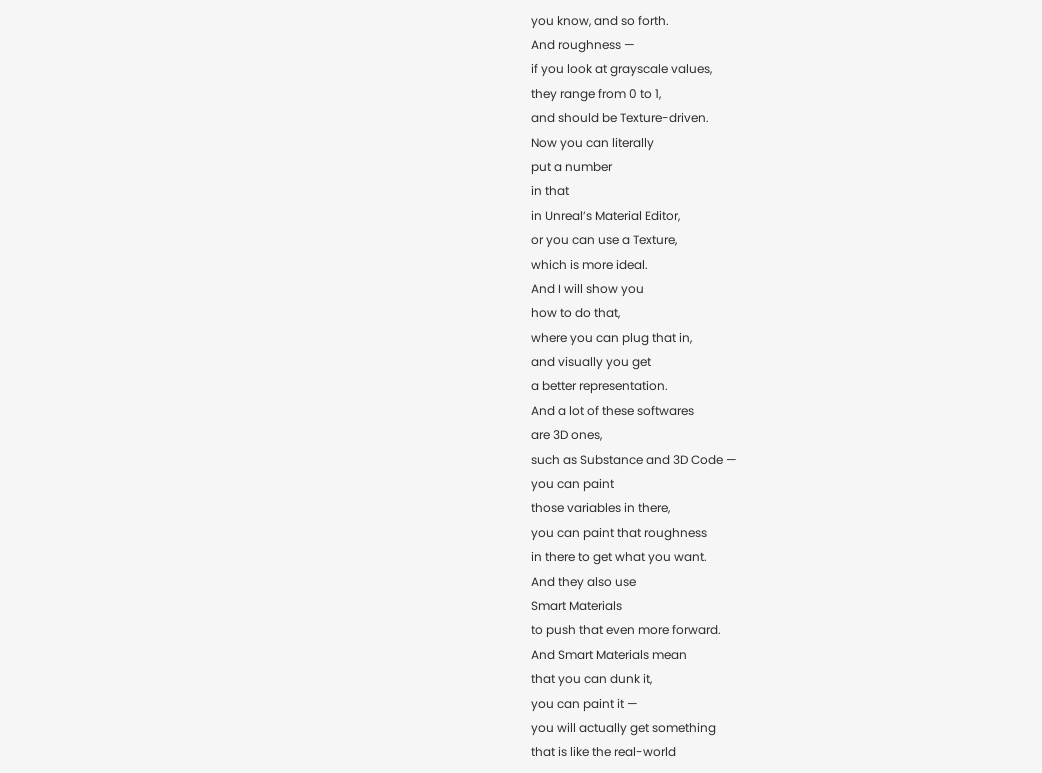you know, and so forth.
And roughness —
if you look at grayscale values,
they range from 0 to 1,
and should be Texture-driven.
Now you can literally
put a number
in that
in Unreal’s Material Editor,
or you can use a Texture,
which is more ideal.
And I will show you
how to do that,
where you can plug that in,
and visually you get
a better representation.
And a lot of these softwares
are 3D ones,
such as Substance and 3D Code —
you can paint
those variables in there,
you can paint that roughness
in there to get what you want.
And they also use
Smart Materials
to push that even more forward.
And Smart Materials mean
that you can dunk it,
you can paint it —
you will actually get something
that is like the real-world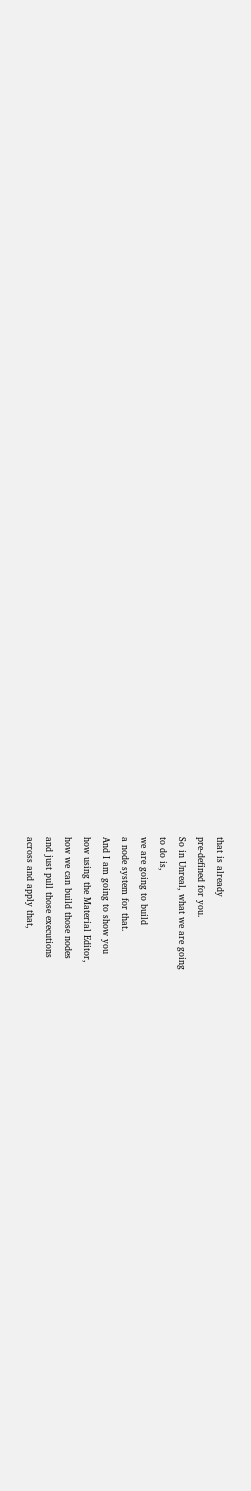that is already
pre-defined for you.
So in Unreal, what we are going
to do is,
we are going to build
a node system for that.
And I am going to show you
how using the Material Editor,
how we can build those nodes
and just pull those executions
across and apply that,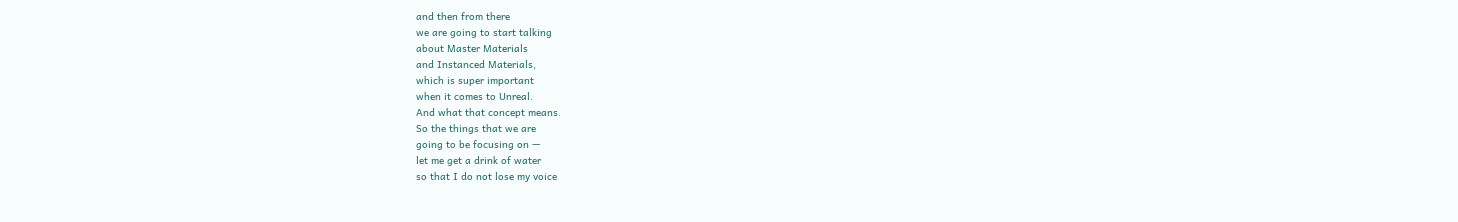and then from there
we are going to start talking
about Master Materials
and Instanced Materials,
which is super important
when it comes to Unreal.
And what that concept means.
So the things that we are
going to be focusing on —
let me get a drink of water
so that I do not lose my voice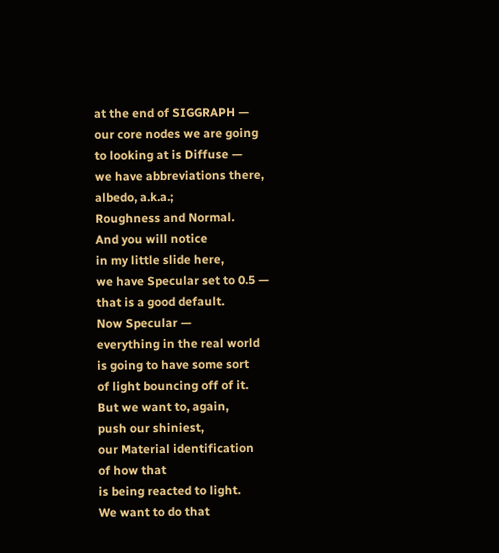at the end of SIGGRAPH —
our core nodes we are going
to looking at is Diffuse —
we have abbreviations there,
albedo, a.k.a.;
Roughness and Normal.
And you will notice
in my little slide here,
we have Specular set to 0.5 —
that is a good default.
Now Specular —
everything in the real world
is going to have some sort
of light bouncing off of it.
But we want to, again,
push our shiniest,
our Material identification
of how that
is being reacted to light.
We want to do that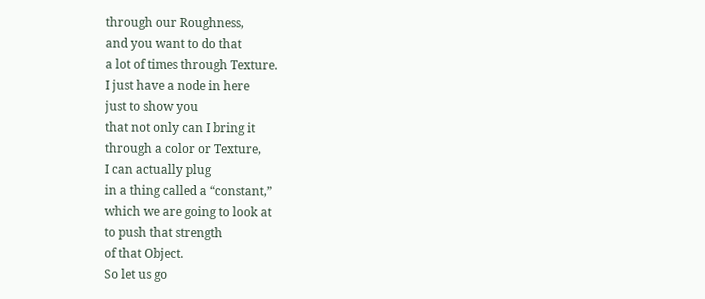through our Roughness,
and you want to do that
a lot of times through Texture.
I just have a node in here
just to show you
that not only can I bring it
through a color or Texture,
I can actually plug
in a thing called a “constant,”
which we are going to look at
to push that strength
of that Object.
So let us go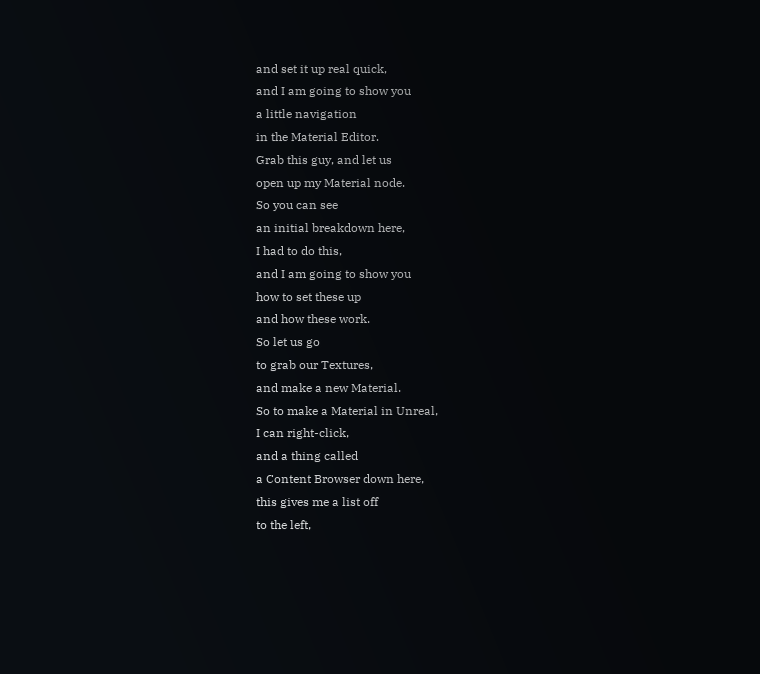and set it up real quick,
and I am going to show you
a little navigation
in the Material Editor.
Grab this guy, and let us
open up my Material node.
So you can see
an initial breakdown here,
I had to do this,
and I am going to show you
how to set these up
and how these work.
So let us go
to grab our Textures,
and make a new Material.
So to make a Material in Unreal,
I can right-click,
and a thing called
a Content Browser down here,
this gives me a list off
to the left,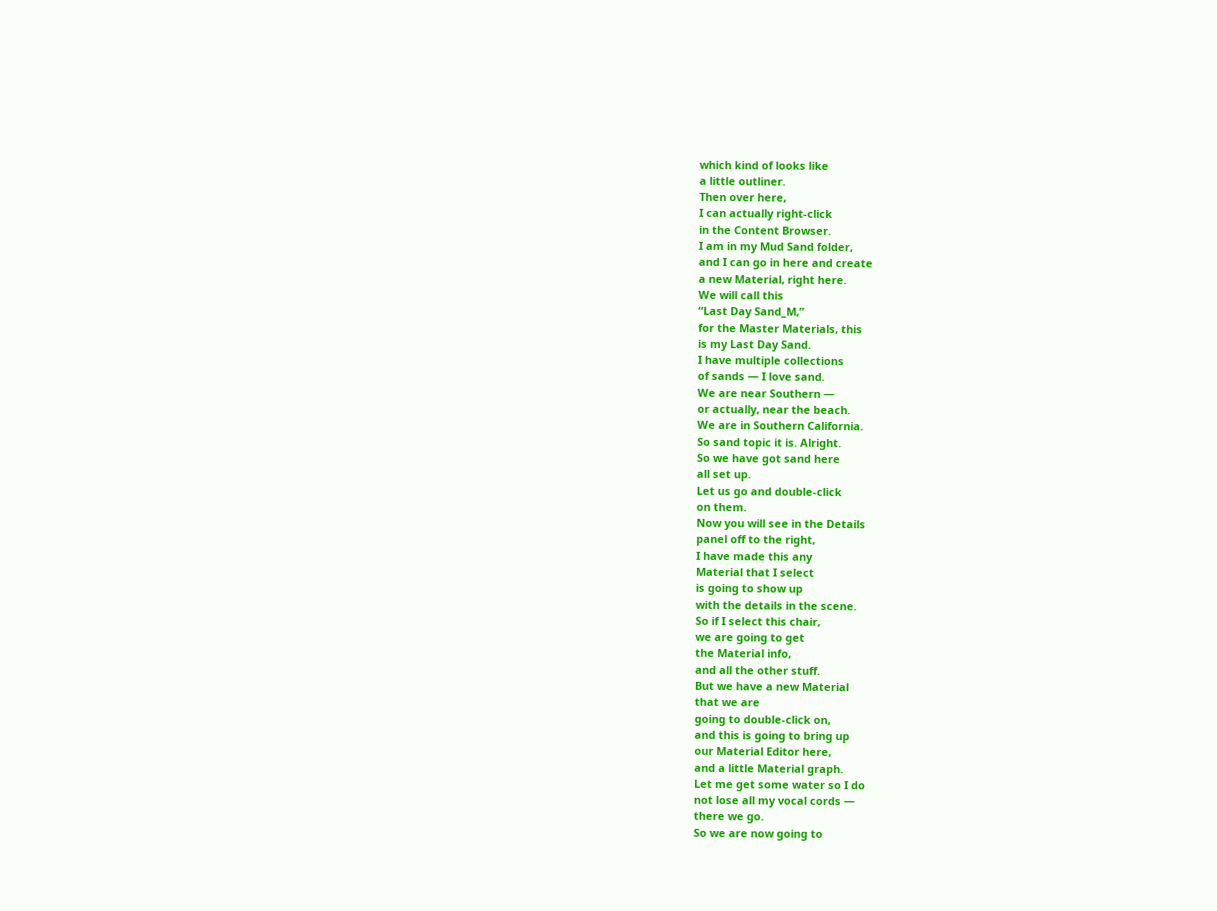which kind of looks like
a little outliner.
Then over here,
I can actually right-click
in the Content Browser.
I am in my Mud Sand folder,
and I can go in here and create
a new Material, right here.
We will call this
“Last Day Sand_M,”
for the Master Materials, this
is my Last Day Sand.
I have multiple collections
of sands — I love sand.
We are near Southern —
or actually, near the beach.
We are in Southern California.
So sand topic it is. Alright.
So we have got sand here
all set up.
Let us go and double-click
on them.
Now you will see in the Details
panel off to the right,
I have made this any
Material that I select
is going to show up
with the details in the scene.
So if I select this chair,
we are going to get
the Material info,
and all the other stuff.
But we have a new Material
that we are
going to double-click on,
and this is going to bring up
our Material Editor here,
and a little Material graph.
Let me get some water so I do
not lose all my vocal cords —
there we go.
So we are now going to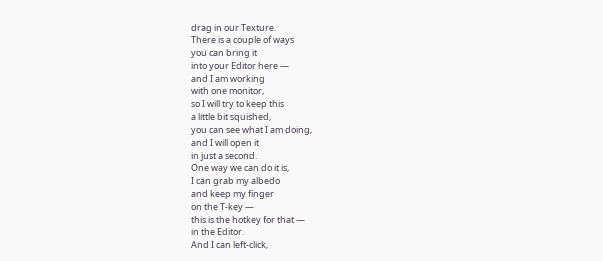drag in our Texture.
There is a couple of ways
you can bring it
into your Editor here —
and I am working
with one monitor,
so I will try to keep this
a little bit squished,
you can see what I am doing,
and I will open it
in just a second.
One way we can do it is,
I can grab my albedo
and keep my finger
on the T-key —
this is the hotkey for that —
in the Editor.
And I can left-click,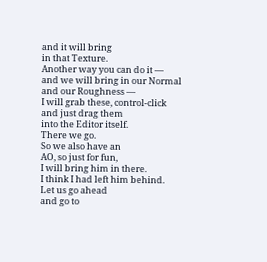and it will bring
in that Texture.
Another way you can do it —
and we will bring in our Normal
and our Roughness —
I will grab these, control-click
and just drag them
into the Editor itself.
There we go.
So we also have an
AO, so just for fun,
I will bring him in there.
I think I had left him behind.
Let us go ahead
and go to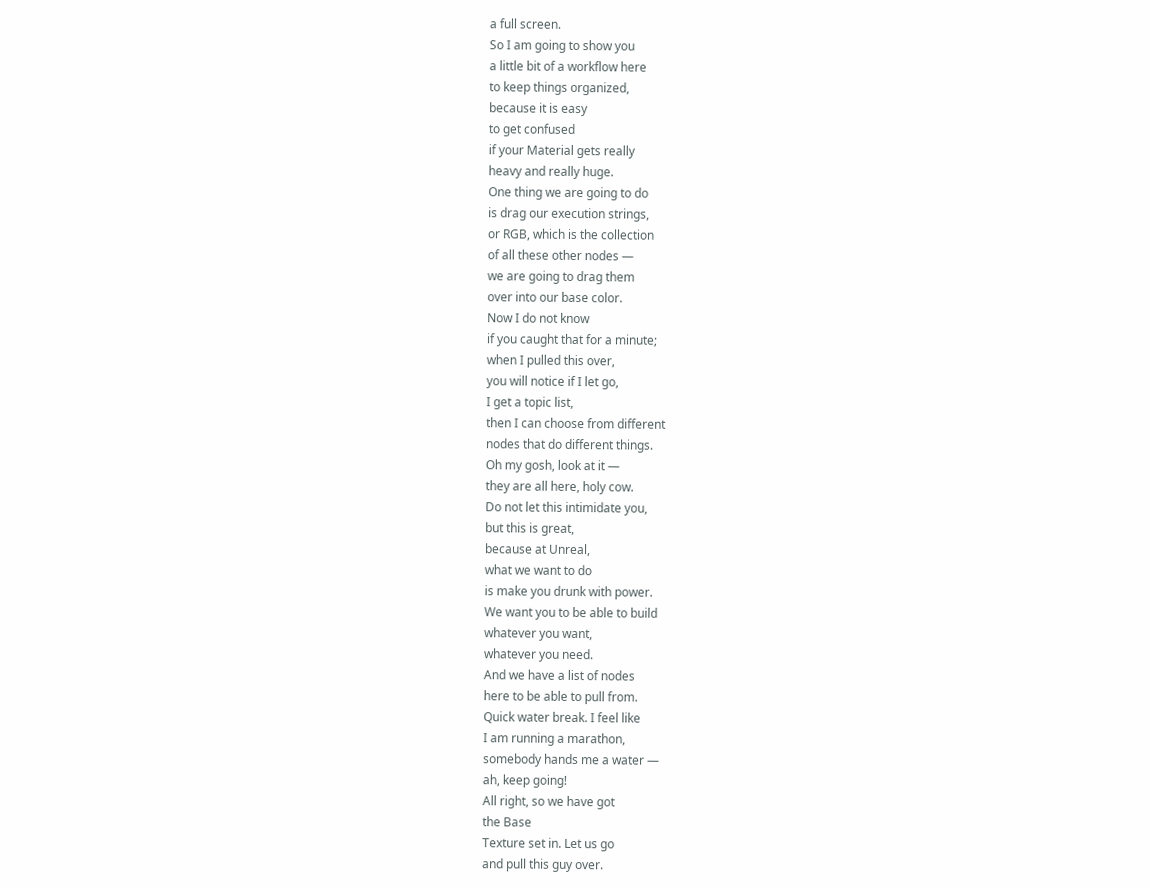a full screen.
So I am going to show you
a little bit of a workflow here
to keep things organized,
because it is easy
to get confused
if your Material gets really
heavy and really huge.
One thing we are going to do
is drag our execution strings,
or RGB, which is the collection
of all these other nodes —
we are going to drag them
over into our base color.
Now I do not know
if you caught that for a minute;
when I pulled this over,
you will notice if I let go,
I get a topic list,
then I can choose from different
nodes that do different things.
Oh my gosh, look at it —
they are all here, holy cow.
Do not let this intimidate you,
but this is great,
because at Unreal,
what we want to do
is make you drunk with power.
We want you to be able to build
whatever you want,
whatever you need.
And we have a list of nodes
here to be able to pull from.
Quick water break. I feel like
I am running a marathon,
somebody hands me a water —
ah, keep going!
All right, so we have got
the Base
Texture set in. Let us go
and pull this guy over.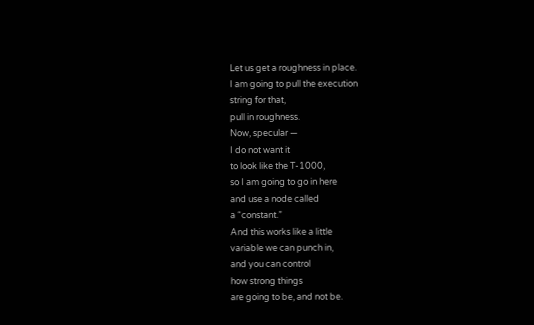Let us get a roughness in place.
I am going to pull the execution
string for that,
pull in roughness.
Now, specular —
I do not want it
to look like the T-1000,
so I am going to go in here
and use a node called
a “constant.”
And this works like a little
variable we can punch in,
and you can control
how strong things
are going to be, and not be.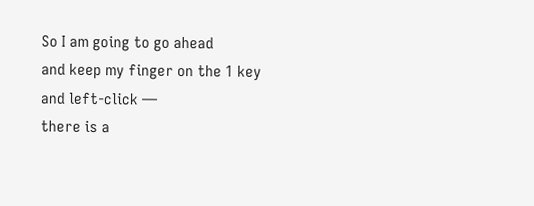So I am going to go ahead
and keep my finger on the 1 key
and left-click —
there is a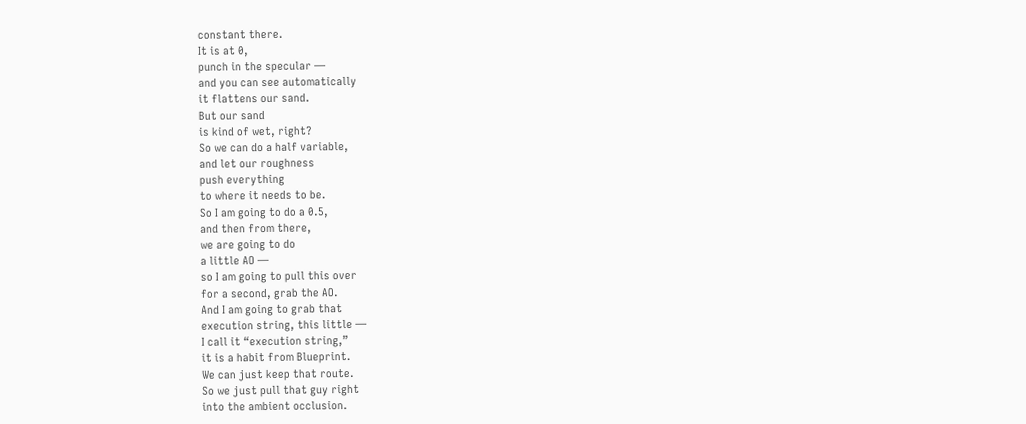constant there.
It is at 0,
punch in the specular —
and you can see automatically
it flattens our sand.
But our sand
is kind of wet, right?
So we can do a half variable,
and let our roughness
push everything
to where it needs to be.
So I am going to do a 0.5,
and then from there,
we are going to do
a little AO —
so I am going to pull this over
for a second, grab the AO.
And I am going to grab that
execution string, this little —
I call it “execution string,”
it is a habit from Blueprint.
We can just keep that route.
So we just pull that guy right
into the ambient occlusion.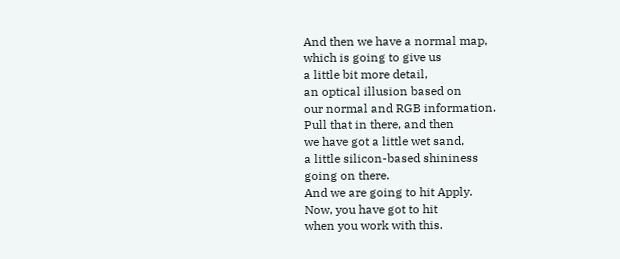And then we have a normal map,
which is going to give us
a little bit more detail,
an optical illusion based on
our normal and RGB information.
Pull that in there, and then
we have got a little wet sand,
a little silicon-based shininess
going on there.
And we are going to hit Apply.
Now, you have got to hit
when you work with this.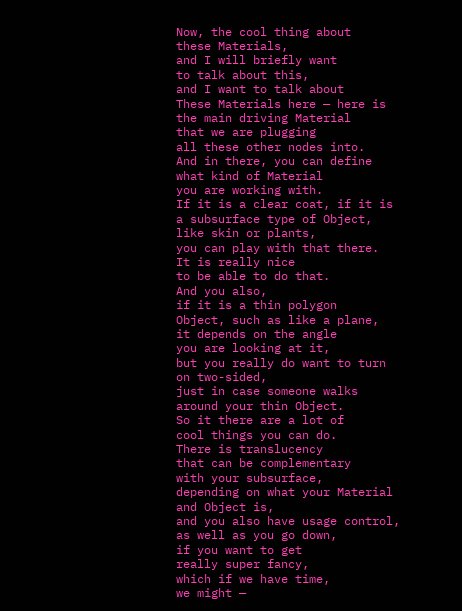Now, the cool thing about
these Materials,
and I will briefly want
to talk about this,
and I want to talk about
These Materials here — here is
the main driving Material
that we are plugging
all these other nodes into.
And in there, you can define
what kind of Material
you are working with.
If it is a clear coat, if it is
a subsurface type of Object,
like skin or plants,
you can play with that there.
It is really nice
to be able to do that.
And you also,
if it is a thin polygon
Object, such as like a plane,
it depends on the angle
you are looking at it,
but you really do want to turn
on two-sided,
just in case someone walks
around your thin Object.
So it there are a lot of
cool things you can do.
There is translucency
that can be complementary
with your subsurface,
depending on what your Material
and Object is,
and you also have usage control,
as well as you go down,
if you want to get
really super fancy,
which if we have time,
we might —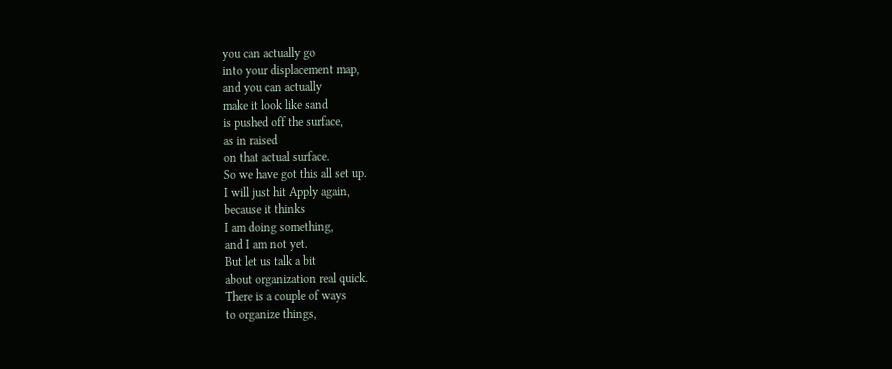you can actually go
into your displacement map,
and you can actually
make it look like sand
is pushed off the surface,
as in raised
on that actual surface.
So we have got this all set up.
I will just hit Apply again,
because it thinks
I am doing something,
and I am not yet.
But let us talk a bit
about organization real quick.
There is a couple of ways
to organize things,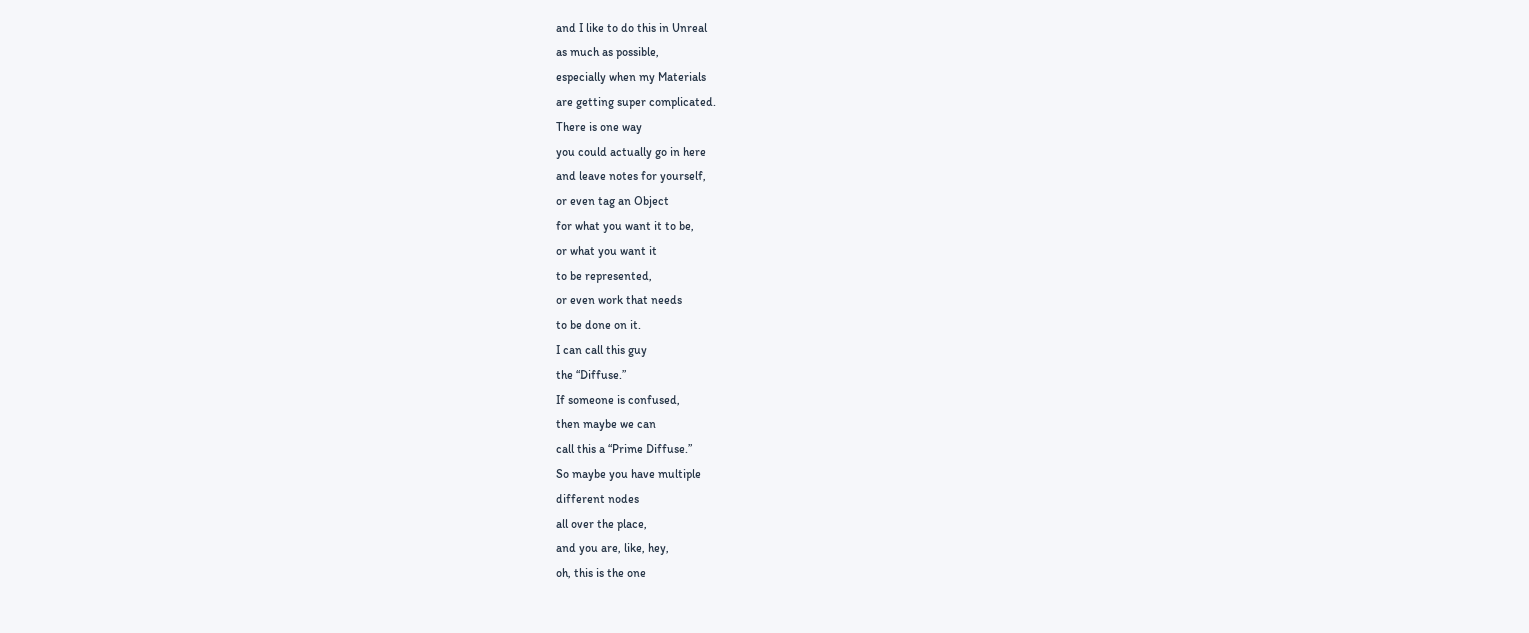and I like to do this in Unreal
as much as possible,
especially when my Materials
are getting super complicated.
There is one way
you could actually go in here
and leave notes for yourself,
or even tag an Object
for what you want it to be,
or what you want it
to be represented,
or even work that needs
to be done on it.
I can call this guy
the “Diffuse.”
If someone is confused,
then maybe we can
call this a “Prime Diffuse.”
So maybe you have multiple
different nodes
all over the place,
and you are, like, hey,
oh, this is the one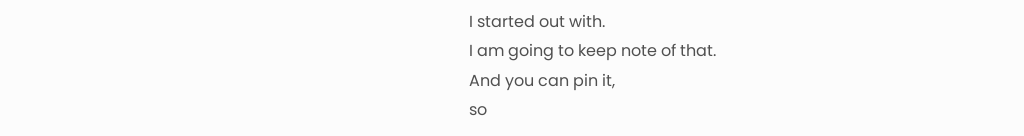I started out with.
I am going to keep note of that.
And you can pin it,
so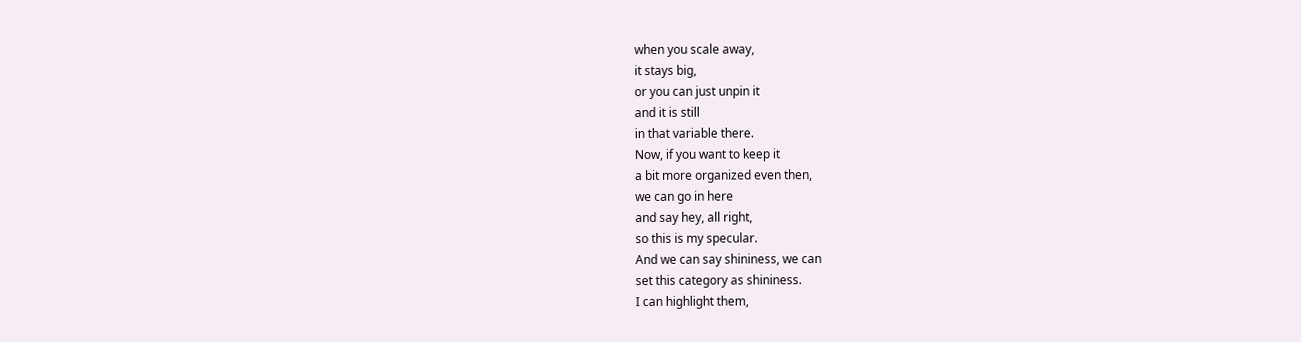when you scale away,
it stays big,
or you can just unpin it
and it is still
in that variable there.
Now, if you want to keep it
a bit more organized even then,
we can go in here
and say hey, all right,
so this is my specular.
And we can say shininess, we can
set this category as shininess.
I can highlight them,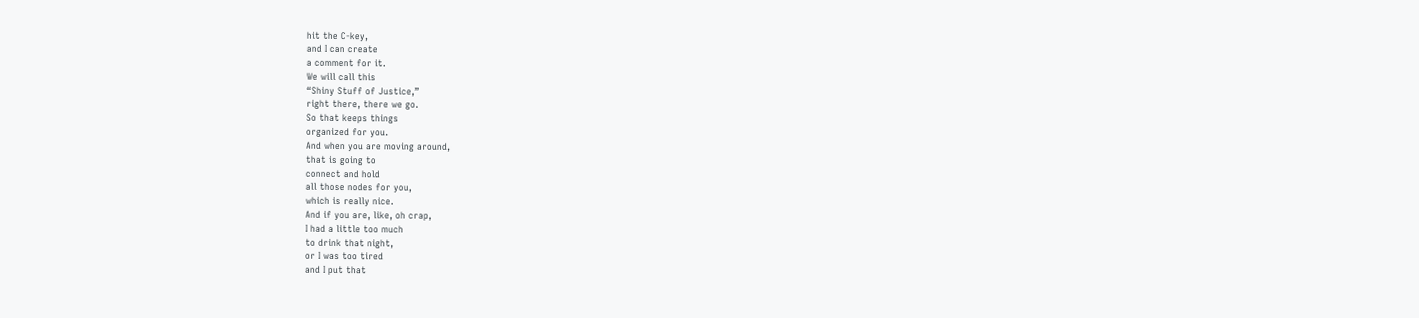hit the C-key,
and I can create
a comment for it.
We will call this
“Shiny Stuff of Justice,”
right there, there we go.
So that keeps things
organized for you.
And when you are moving around,
that is going to
connect and hold
all those nodes for you,
which is really nice.
And if you are, like, oh crap,
I had a little too much
to drink that night,
or I was too tired
and I put that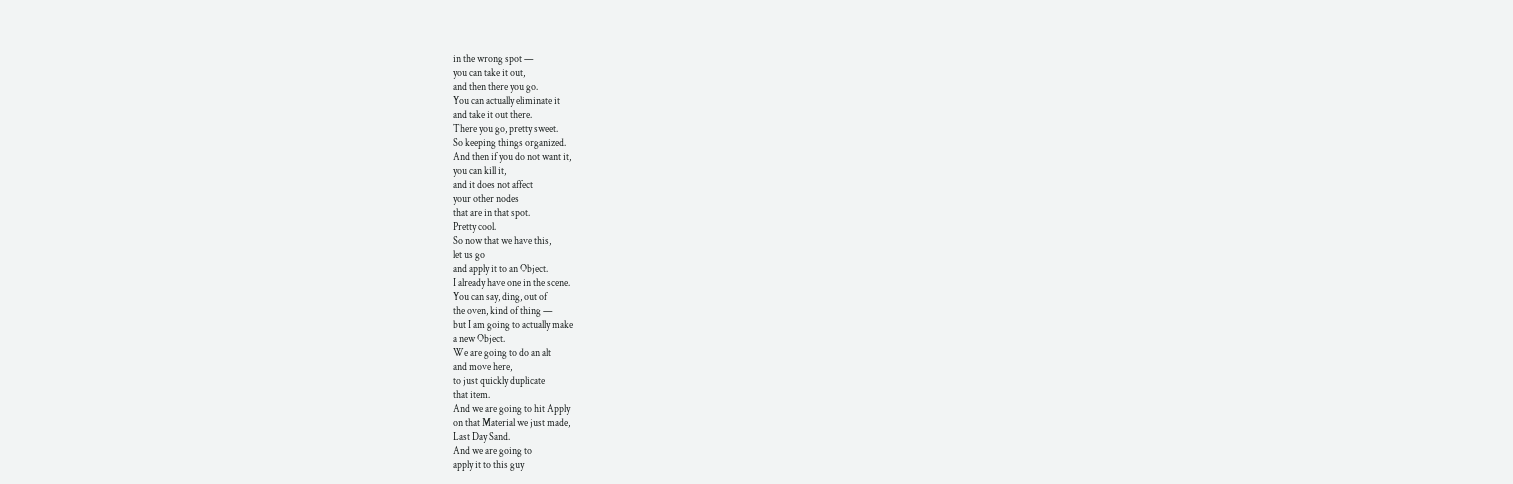in the wrong spot —
you can take it out,
and then there you go.
You can actually eliminate it
and take it out there.
There you go, pretty sweet.
So keeping things organized.
And then if you do not want it,
you can kill it,
and it does not affect
your other nodes
that are in that spot.
Pretty cool.
So now that we have this,
let us go
and apply it to an Object.
I already have one in the scene.
You can say, ding, out of
the oven, kind of thing —
but I am going to actually make
a new Object.
We are going to do an alt
and move here,
to just quickly duplicate
that item.
And we are going to hit Apply
on that Material we just made,
Last Day Sand.
And we are going to
apply it to this guy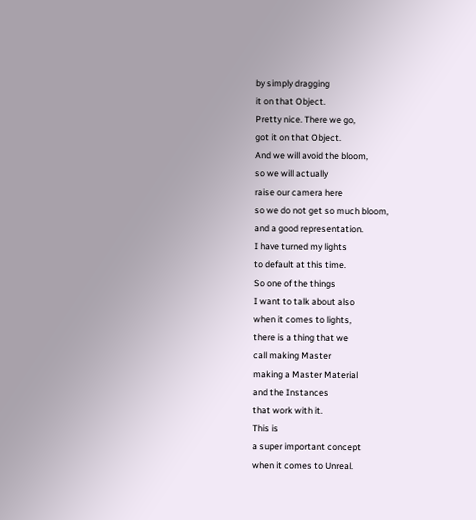by simply dragging
it on that Object.
Pretty nice. There we go,
got it on that Object.
And we will avoid the bloom,
so we will actually
raise our camera here
so we do not get so much bloom,
and a good representation.
I have turned my lights
to default at this time.
So one of the things
I want to talk about also
when it comes to lights,
there is a thing that we
call making Master
making a Master Material
and the Instances
that work with it.
This is
a super important concept
when it comes to Unreal.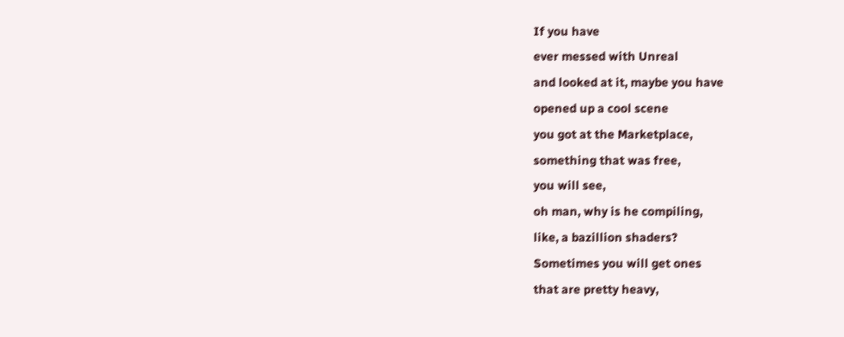If you have
ever messed with Unreal
and looked at it, maybe you have
opened up a cool scene
you got at the Marketplace,
something that was free,
you will see,
oh man, why is he compiling,
like, a bazillion shaders?
Sometimes you will get ones
that are pretty heavy,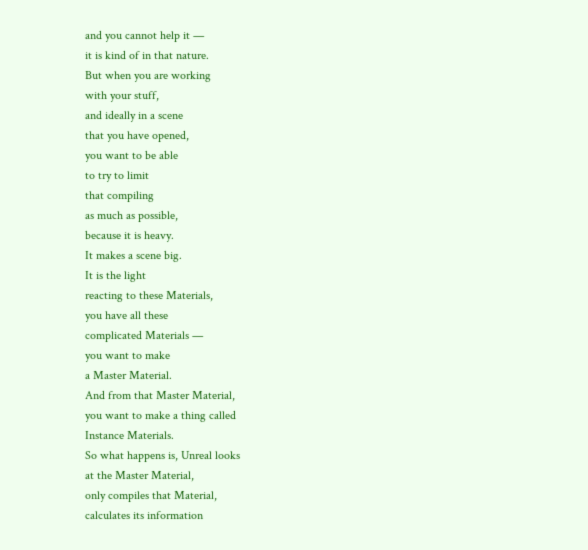and you cannot help it —
it is kind of in that nature.
But when you are working
with your stuff,
and ideally in a scene
that you have opened,
you want to be able
to try to limit
that compiling
as much as possible,
because it is heavy.
It makes a scene big.
It is the light
reacting to these Materials,
you have all these
complicated Materials —
you want to make
a Master Material.
And from that Master Material,
you want to make a thing called
Instance Materials.
So what happens is, Unreal looks
at the Master Material,
only compiles that Material,
calculates its information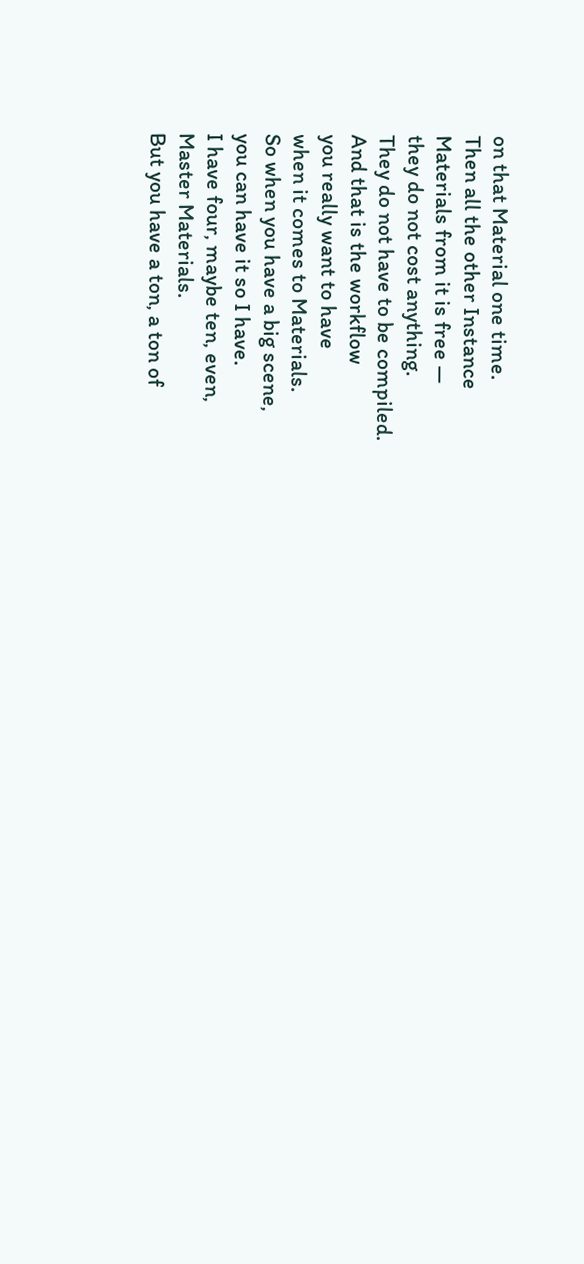on that Material one time.
Then all the other Instance
Materials from it is free —
they do not cost anything.
They do not have to be compiled.
And that is the workflow
you really want to have
when it comes to Materials.
So when you have a big scene,
you can have it so I have.
I have four, maybe ten, even,
Master Materials.
But you have a ton, a ton of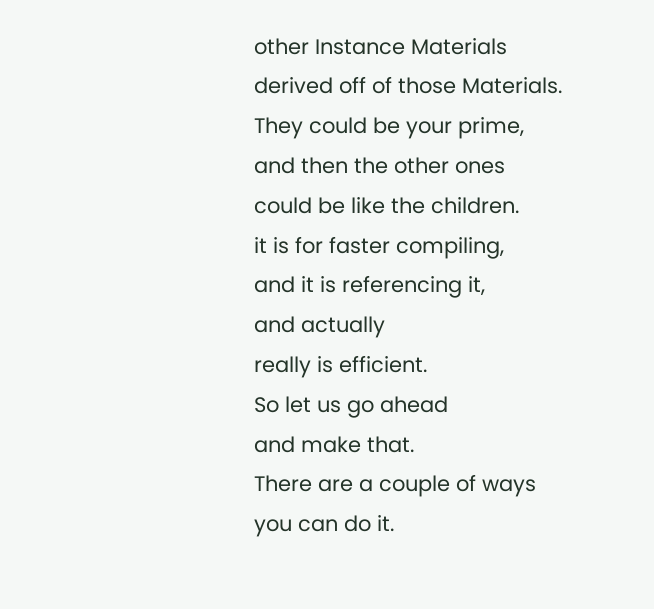other Instance Materials
derived off of those Materials.
They could be your prime,
and then the other ones
could be like the children.
it is for faster compiling,
and it is referencing it,
and actually
really is efficient.
So let us go ahead
and make that.
There are a couple of ways
you can do it.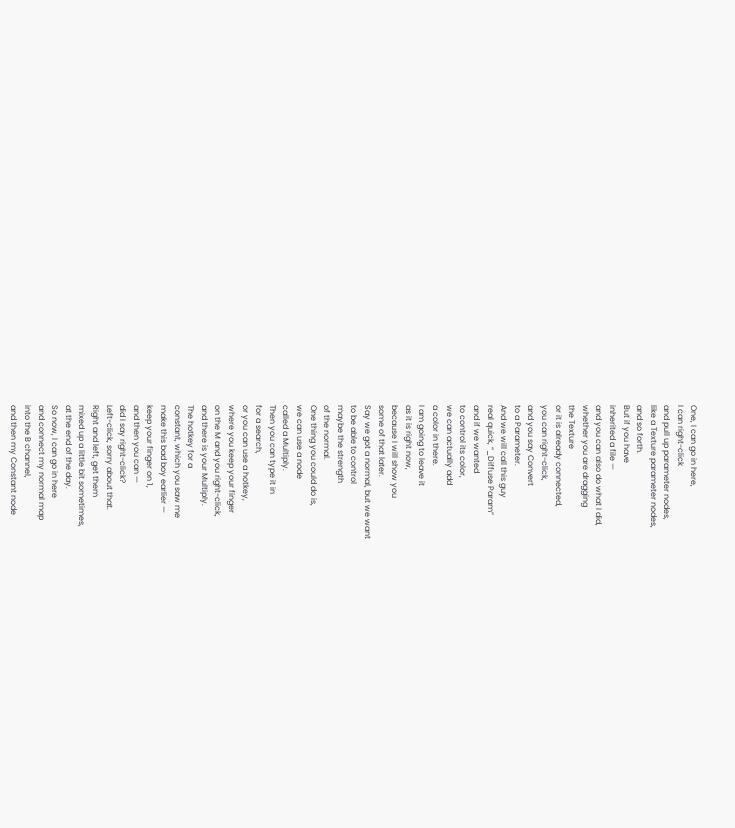One, I can go in here,
I can right-click
and pull up parameter nodes,
like a Texture parameter nodes,
and so forth.
But if you have
inherited a file —
and you can also do what I did,
whether you are dragging
the Texture
or it is already connected,
you can right-click,
and you say Convert
to a Parameter.
And we will call this guy
real quick, “_Diffuse Param”
and if we wanted
to control its color,
we can actually add
a color in there.
I am going to leave it
as it is right now,
because I will show you
some of that later.
Say we got a normal, but we want
to be able to control
maybe the strength
of the normal.
One thing you could do is,
we can use a node
called a Multiply.
Then you can type it in
for a search,
or you can use a hotkey,
where you keep your finger
on the M and you right-click,
and there is your Multiply.
The hotkey for a
constant, which you saw me
make this bad boy earlier —
keep your finger on 1,
and then you can —
did I say right-click?
Left-click, sorry about that.
Right and left, get them
mixed up a little bit sometimes,
at the end of the day.
So now, I can go in here
and connect my normal map
into the B channel,
and then my Constant node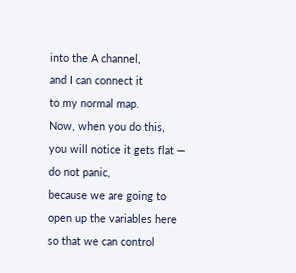into the A channel,
and I can connect it
to my normal map.
Now, when you do this,
you will notice it gets flat —
do not panic,
because we are going to
open up the variables here
so that we can control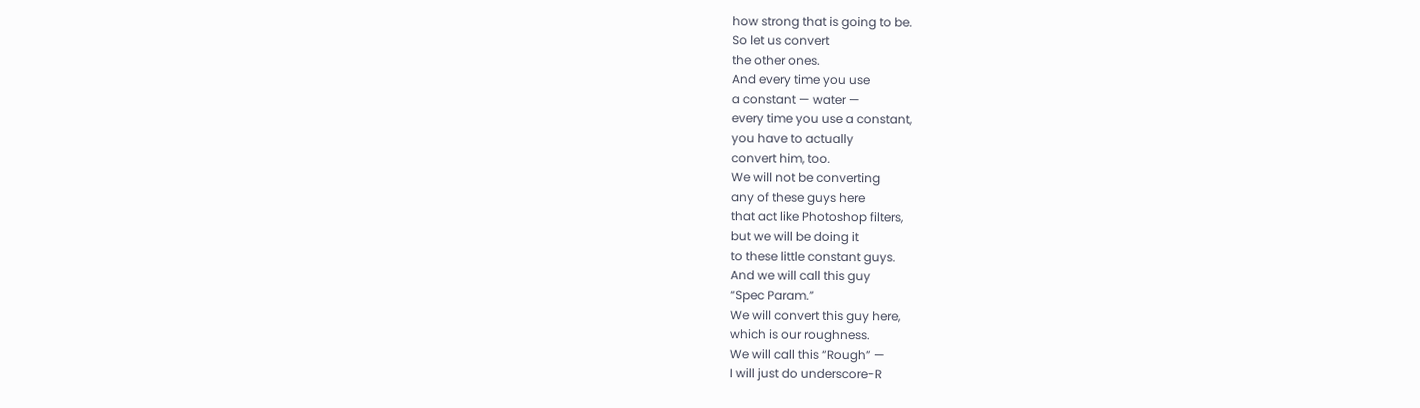how strong that is going to be.
So let us convert
the other ones.
And every time you use
a constant — water —
every time you use a constant,
you have to actually
convert him, too.
We will not be converting
any of these guys here
that act like Photoshop filters,
but we will be doing it
to these little constant guys.
And we will call this guy
“Spec Param.”
We will convert this guy here,
which is our roughness.
We will call this “Rough” —
I will just do underscore-R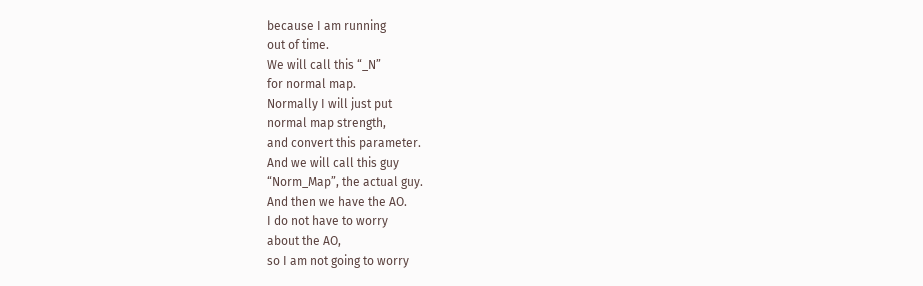because I am running
out of time.
We will call this “_N”
for normal map.
Normally I will just put
normal map strength,
and convert this parameter.
And we will call this guy
“Norm_Map”, the actual guy.
And then we have the AO.
I do not have to worry
about the AO,
so I am not going to worry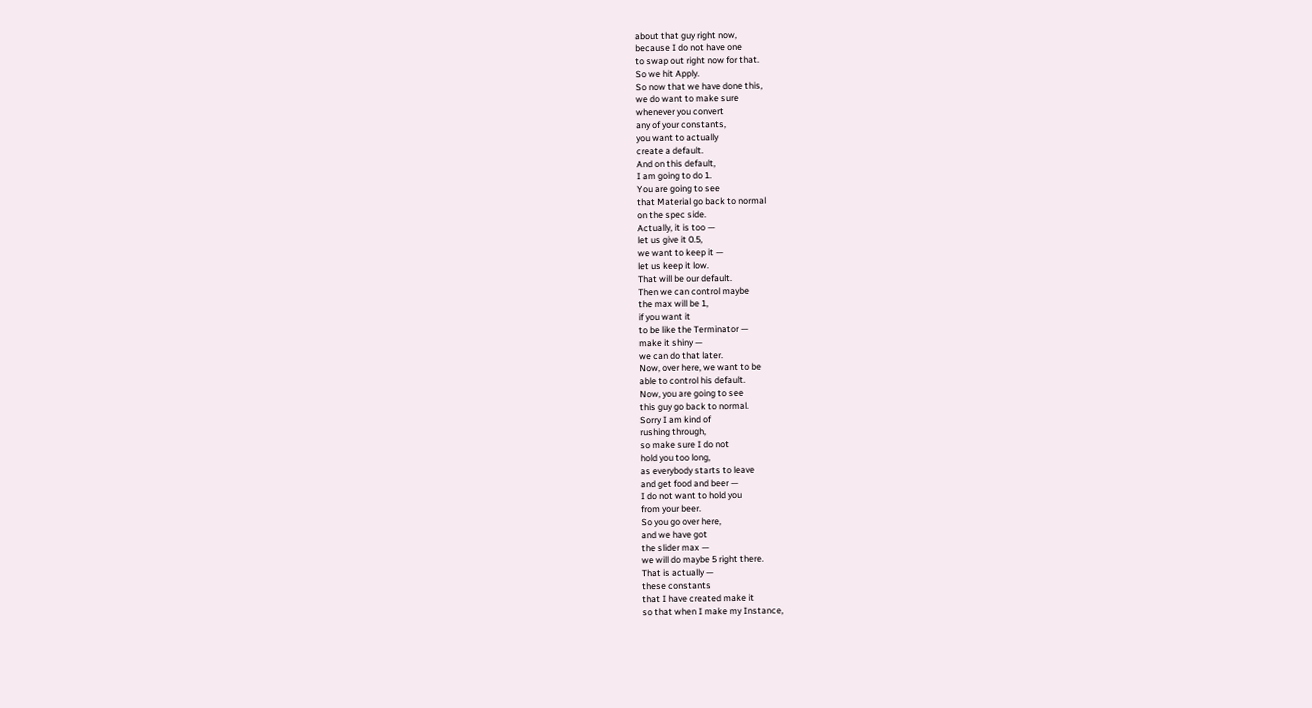about that guy right now,
because I do not have one
to swap out right now for that.
So we hit Apply.
So now that we have done this,
we do want to make sure
whenever you convert
any of your constants,
you want to actually
create a default.
And on this default,
I am going to do 1.
You are going to see
that Material go back to normal
on the spec side.
Actually, it is too —
let us give it 0.5,
we want to keep it —
let us keep it low.
That will be our default.
Then we can control maybe
the max will be 1,
if you want it
to be like the Terminator —
make it shiny —
we can do that later.
Now, over here, we want to be
able to control his default.
Now, you are going to see
this guy go back to normal.
Sorry I am kind of
rushing through,
so make sure I do not
hold you too long,
as everybody starts to leave
and get food and beer —
I do not want to hold you
from your beer.
So you go over here,
and we have got
the slider max —
we will do maybe 5 right there.
That is actually —
these constants
that I have created make it
so that when I make my Instance,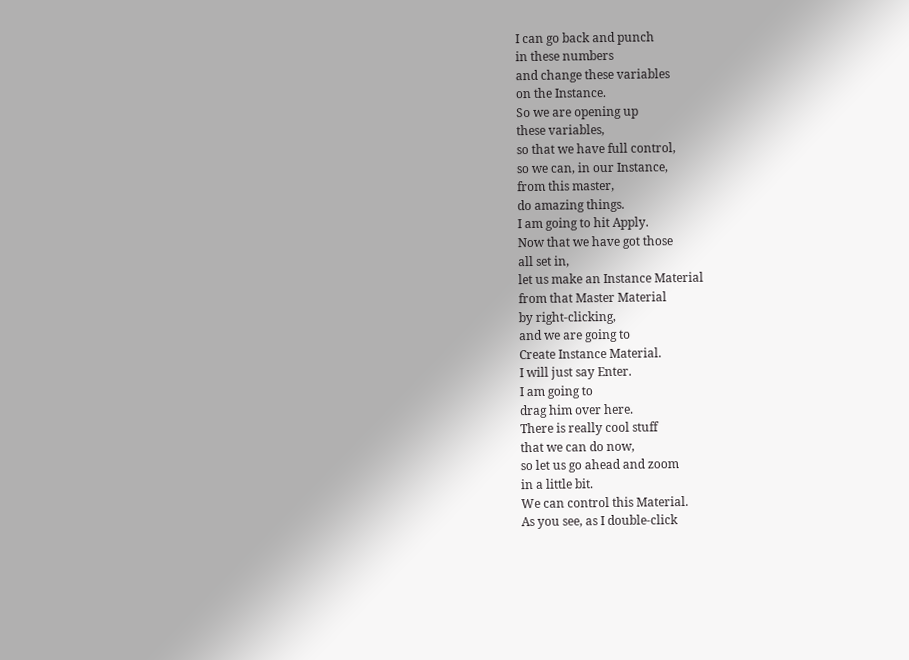I can go back and punch
in these numbers
and change these variables
on the Instance.
So we are opening up
these variables,
so that we have full control,
so we can, in our Instance,
from this master,
do amazing things.
I am going to hit Apply.
Now that we have got those
all set in,
let us make an Instance Material
from that Master Material
by right-clicking,
and we are going to
Create Instance Material.
I will just say Enter.
I am going to
drag him over here.
There is really cool stuff
that we can do now,
so let us go ahead and zoom
in a little bit.
We can control this Material.
As you see, as I double-click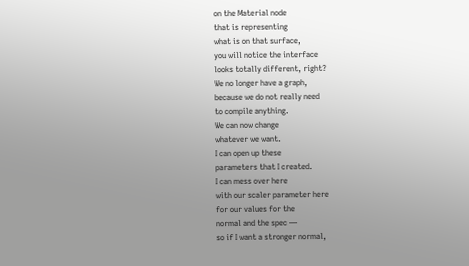on the Material node
that is representing
what is on that surface,
you will notice the interface
looks totally different, right?
We no longer have a graph,
because we do not really need
to compile anything.
We can now change
whatever we want.
I can open up these
parameters that I created.
I can mess over here
with our scaler parameter here
for our values for the
normal and the spec —
so if I want a stronger normal,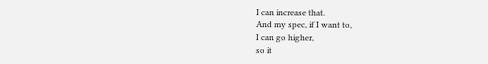I can increase that.
And my spec, if I want to,
I can go higher,
so it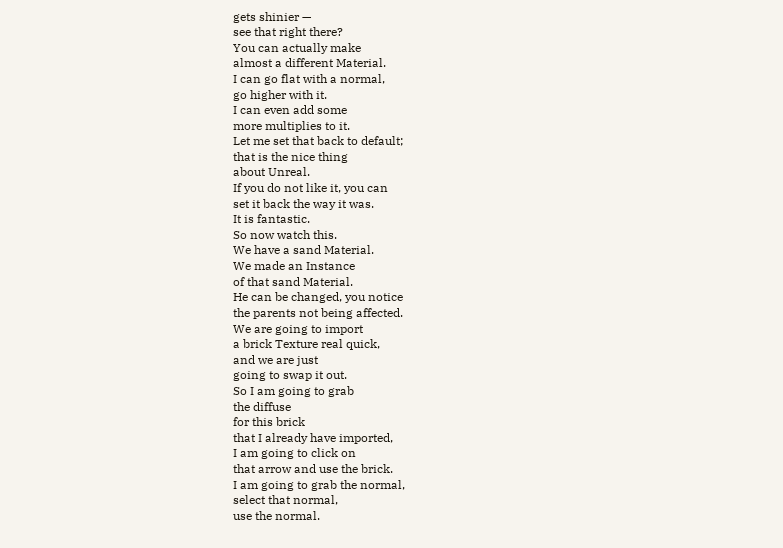gets shinier —
see that right there?
You can actually make
almost a different Material.
I can go flat with a normal,
go higher with it.
I can even add some
more multiplies to it.
Let me set that back to default;
that is the nice thing
about Unreal.
If you do not like it, you can
set it back the way it was.
It is fantastic.
So now watch this.
We have a sand Material.
We made an Instance
of that sand Material.
He can be changed, you notice
the parents not being affected.
We are going to import
a brick Texture real quick,
and we are just
going to swap it out.
So I am going to grab
the diffuse
for this brick
that I already have imported,
I am going to click on
that arrow and use the brick.
I am going to grab the normal,
select that normal,
use the normal.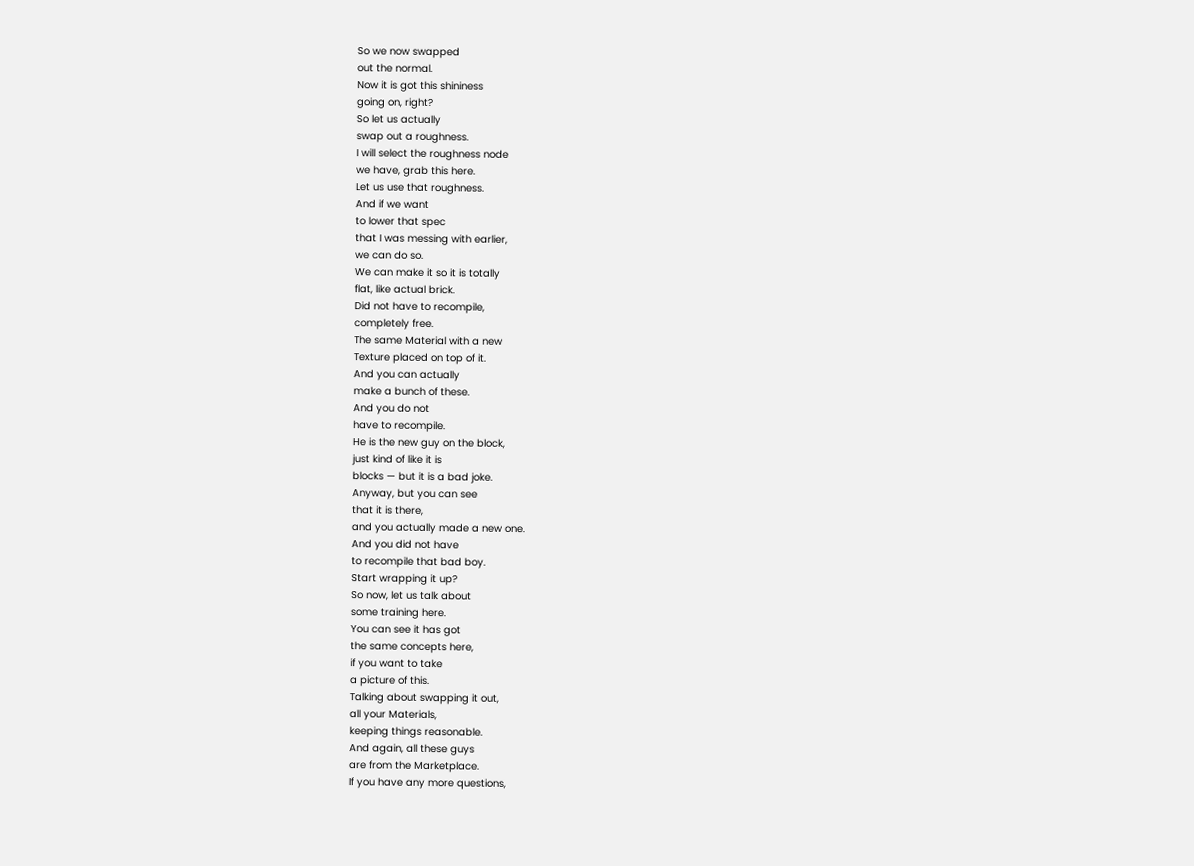So we now swapped
out the normal.
Now it is got this shininess
going on, right?
So let us actually
swap out a roughness.
I will select the roughness node
we have, grab this here.
Let us use that roughness.
And if we want
to lower that spec
that I was messing with earlier,
we can do so.
We can make it so it is totally
flat, like actual brick.
Did not have to recompile,
completely free.
The same Material with a new
Texture placed on top of it.
And you can actually
make a bunch of these.
And you do not
have to recompile.
He is the new guy on the block,
just kind of like it is
blocks — but it is a bad joke.
Anyway, but you can see
that it is there,
and you actually made a new one.
And you did not have
to recompile that bad boy.
Start wrapping it up?
So now, let us talk about
some training here.
You can see it has got
the same concepts here,
if you want to take
a picture of this.
Talking about swapping it out,
all your Materials,
keeping things reasonable.
And again, all these guys
are from the Marketplace.
If you have any more questions,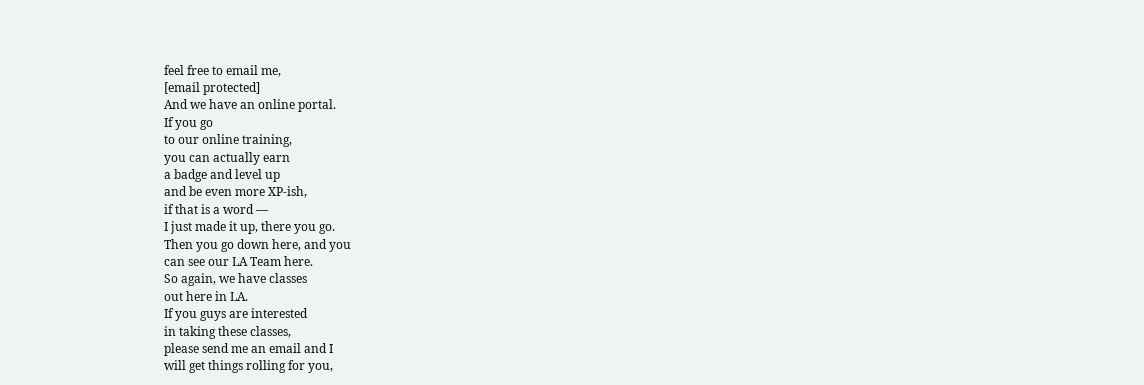feel free to email me,
[email protected]
And we have an online portal.
If you go
to our online training,
you can actually earn
a badge and level up
and be even more XP-ish,
if that is a word —
I just made it up, there you go.
Then you go down here, and you
can see our LA Team here.
So again, we have classes
out here in LA.
If you guys are interested
in taking these classes,
please send me an email and I
will get things rolling for you,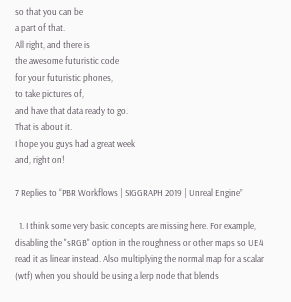so that you can be
a part of that.
All right, and there is
the awesome futuristic code
for your futuristic phones,
to take pictures of,
and have that data ready to go.
That is about it.
I hope you guys had a great week
and, right on!

7 Replies to “PBR Workflows | SIGGRAPH 2019 | Unreal Engine”

  1. I think some very basic concepts are missing here. For example, disabling the "sRGB" option in the roughness or other maps so UE4 read it as linear instead. Also multiplying the normal map for a scalar (wtf) when you should be using a lerp node that blends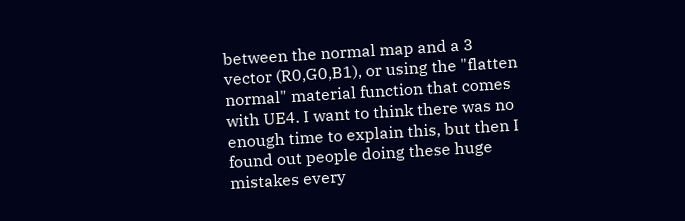between the normal map and a 3 vector (R0,G0,B1), or using the "flatten normal" material function that comes with UE4. I want to think there was no enough time to explain this, but then I found out people doing these huge mistakes every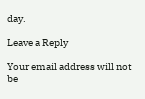day.

Leave a Reply

Your email address will not be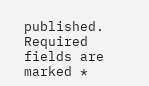published. Required fields are marked *